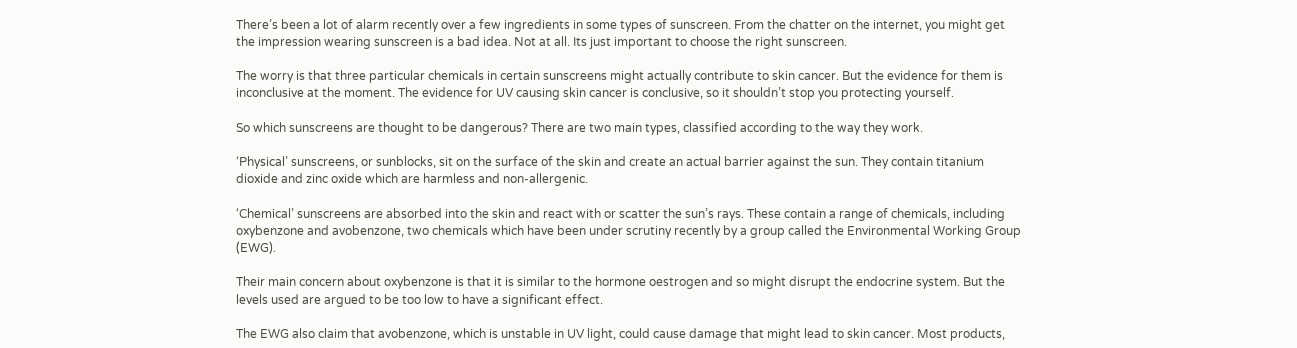There’s been a lot of alarm recently over a few ingredients in some types of sunscreen. From the chatter on the internet, you might get the impression wearing sunscreen is a bad idea. Not at all. Its just important to choose the right sunscreen.

The worry is that three particular chemicals in certain sunscreens might actually contribute to skin cancer. But the evidence for them is inconclusive at the moment. The evidence for UV causing skin cancer is conclusive, so it shouldn’t stop you protecting yourself.

So which sunscreens are thought to be dangerous? There are two main types, classified according to the way they work.

‘Physical’ sunscreens, or sunblocks, sit on the surface of the skin and create an actual barrier against the sun. They contain titanium dioxide and zinc oxide which are harmless and non-allergenic.

‘Chemical’ sunscreens are absorbed into the skin and react with or scatter the sun’s rays. These contain a range of chemicals, including oxybenzone and avobenzone, two chemicals which have been under scrutiny recently by a group called the Environmental Working Group (EWG).

Their main concern about oxybenzone is that it is similar to the hormone oestrogen and so might disrupt the endocrine system. But the levels used are argued to be too low to have a significant effect.

The EWG also claim that avobenzone, which is unstable in UV light, could cause damage that might lead to skin cancer. Most products,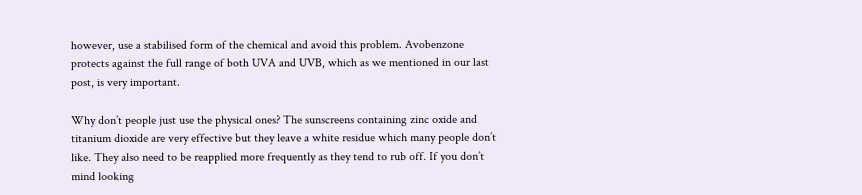however, use a stabilised form of the chemical and avoid this problem. Avobenzone protects against the full range of both UVA and UVB, which as we mentioned in our last post, is very important.

Why don’t people just use the physical ones? The sunscreens containing zinc oxide and titanium dioxide are very effective but they leave a white residue which many people don’t like. They also need to be reapplied more frequently as they tend to rub off. If you don’t mind looking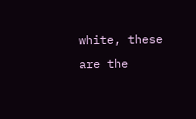white, these are the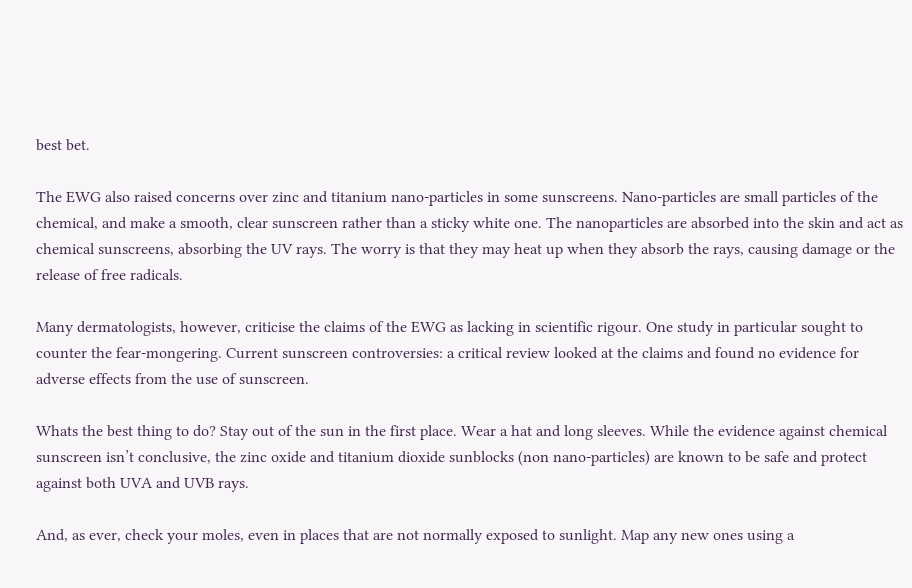best bet.

The EWG also raised concerns over zinc and titanium nano-particles in some sunscreens. Nano-particles are small particles of the chemical, and make a smooth, clear sunscreen rather than a sticky white one. The nanoparticles are absorbed into the skin and act as chemical sunscreens, absorbing the UV rays. The worry is that they may heat up when they absorb the rays, causing damage or the release of free radicals.

Many dermatologists, however, criticise the claims of the EWG as lacking in scientific rigour. One study in particular sought to counter the fear-mongering. Current sunscreen controversies: a critical review looked at the claims and found no evidence for adverse effects from the use of sunscreen.

Whats the best thing to do? Stay out of the sun in the first place. Wear a hat and long sleeves. While the evidence against chemical sunscreen isn’t conclusive, the zinc oxide and titanium dioxide sunblocks (non nano-particles) are known to be safe and protect against both UVA and UVB rays.

And, as ever, check your moles, even in places that are not normally exposed to sunlight. Map any new ones using a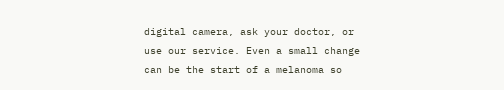digital camera, ask your doctor, or use our service. Even a small change can be the start of a melanoma so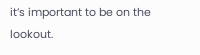it’s important to be on the lookout.